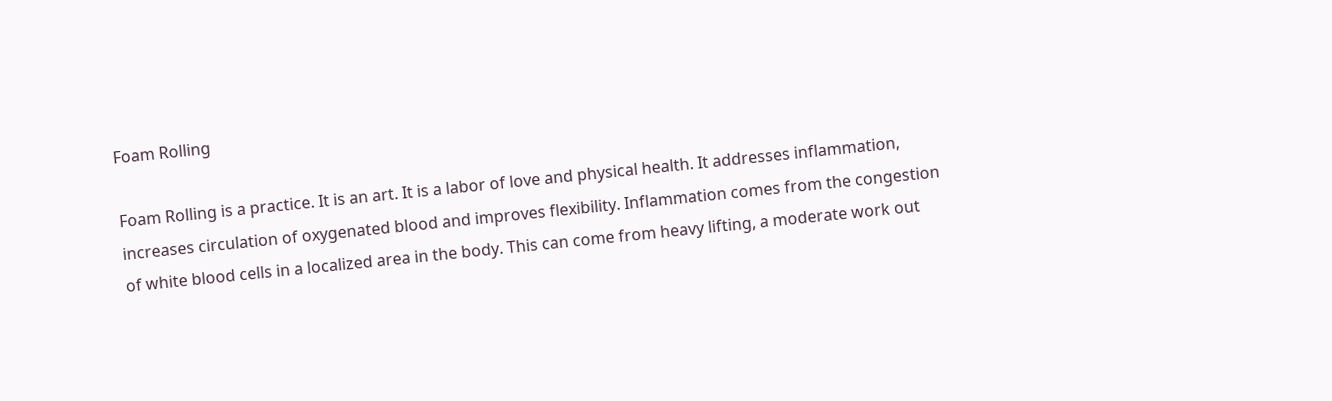Foam Rolling

Foam Rolling is a practice. It is an art. It is a labor of love and physical health. It addresses inflammation, increases circulation of oxygenated blood and improves flexibility. Inflammation comes from the congestion of white blood cells in a localized area in the body. This can come from heavy lifting, a moderate work out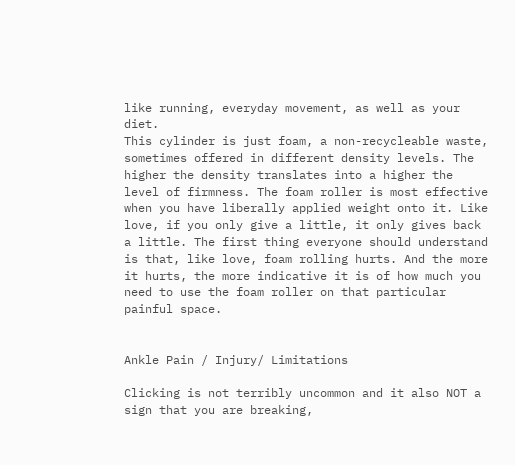like running, everyday movement, as well as your diet.
This cylinder is just foam, a non-recycleable waste, sometimes offered in different density levels. The higher the density translates into a higher the level of firmness. The foam roller is most effective when you have liberally applied weight onto it. Like love, if you only give a little, it only gives back a little. The first thing everyone should understand is that, like love, foam rolling hurts. And the more it hurts, the more indicative it is of how much you need to use the foam roller on that particular painful space.


Ankle Pain / Injury/ Limitations

Clicking is not terribly uncommon and it also NOT a sign that you are breaking,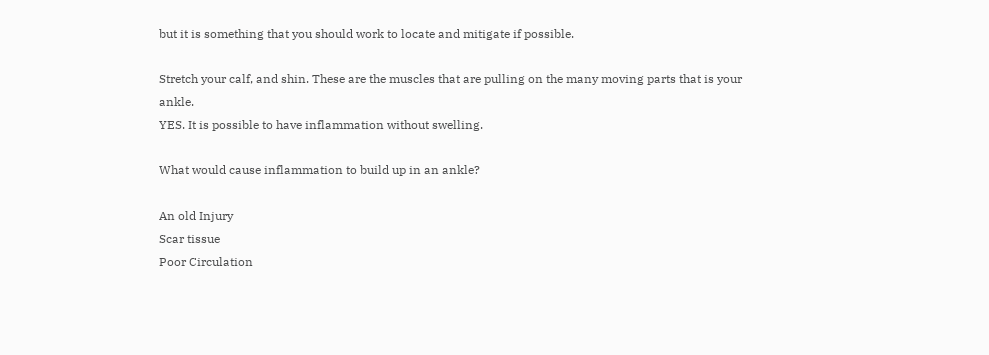but it is something that you should work to locate and mitigate if possible.

Stretch your calf, and shin. These are the muscles that are pulling on the many moving parts that is your ankle.
YES. It is possible to have inflammation without swelling.

What would cause inflammation to build up in an ankle?

An old Injury
Scar tissue
Poor Circulation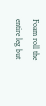Foam roll the entire leg but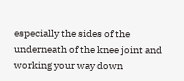especially the sides of the underneath of the knee joint and working your way down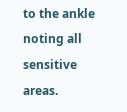to the ankle noting all sensitive areas.